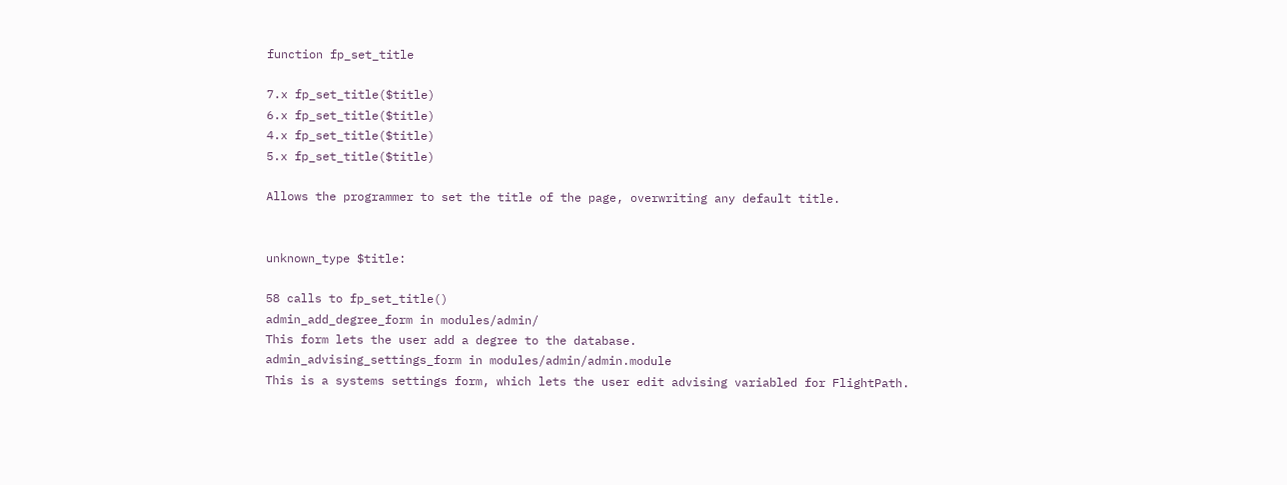function fp_set_title

7.x fp_set_title($title)
6.x fp_set_title($title)
4.x fp_set_title($title)
5.x fp_set_title($title)

Allows the programmer to set the title of the page, overwriting any default title.


unknown_type $title:

58 calls to fp_set_title()
admin_add_degree_form in modules/admin/
This form lets the user add a degree to the database.
admin_advising_settings_form in modules/admin/admin.module
This is a systems settings form, which lets the user edit advising variabled for FlightPath.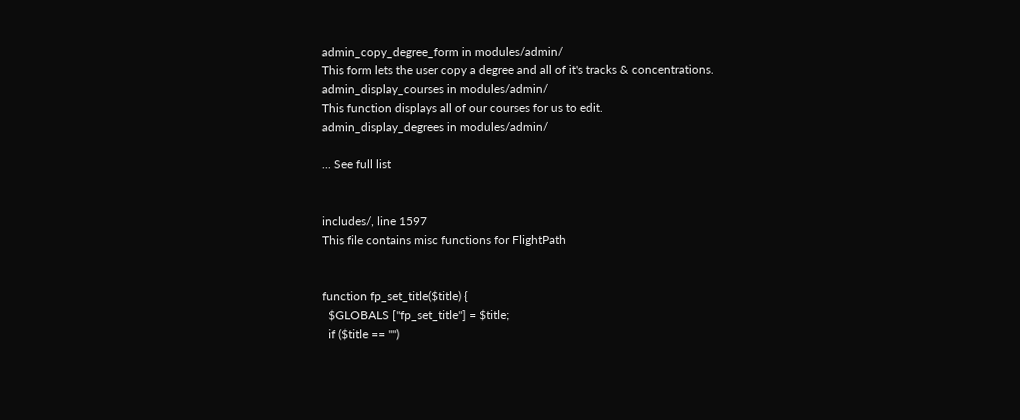admin_copy_degree_form in modules/admin/
This form lets the user copy a degree and all of it's tracks & concentrations.
admin_display_courses in modules/admin/
This function displays all of our courses for us to edit.
admin_display_degrees in modules/admin/

... See full list


includes/, line 1597
This file contains misc functions for FlightPath


function fp_set_title($title) {
  $GLOBALS ["fp_set_title"] = $title;
  if ($title == "")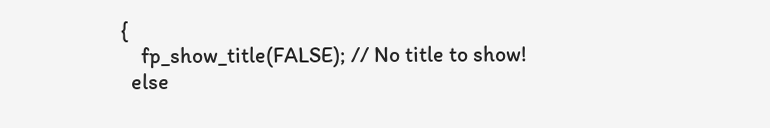{
    fp_show_title(FALSE); // No title to show!
  else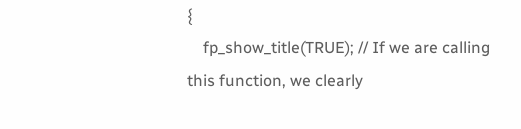{
    fp_show_title(TRUE); // If we are calling this function, we clearly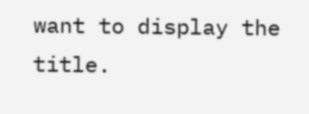want to display the title.